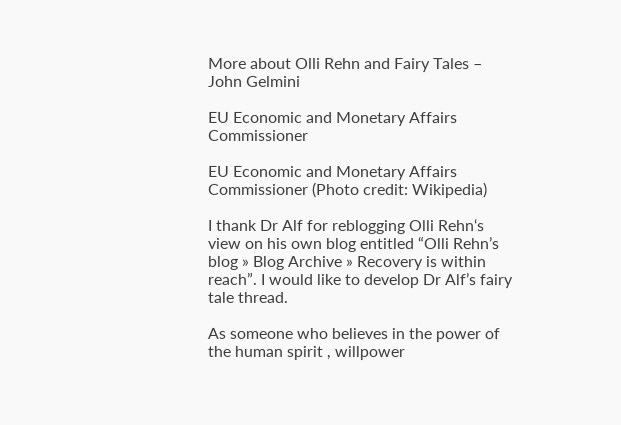More about Olli Rehn and Fairy Tales – John Gelmini

EU Economic and Monetary Affairs Commissioner

EU Economic and Monetary Affairs Commissioner (Photo credit: Wikipedia)

I thank Dr Alf for reblogging Olli Rehn‘s view on his own blog entitled “Olli Rehn’s blog » Blog Archive » Recovery is within reach”. I would like to develop Dr Alf’s fairy tale thread.

As someone who believes in the power of the human spirit , willpower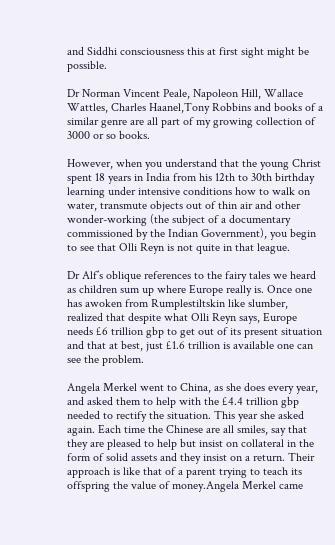and Siddhi consciousness this at first sight might be possible.

Dr Norman Vincent Peale, Napoleon Hill, Wallace Wattles, Charles Haanel,Tony Robbins and books of a similar genre are all part of my growing collection of 3000 or so books.

However, when you understand that the young Christ spent 18 years in India from his 12th to 30th birthday learning under intensive conditions how to walk on water, transmute objects out of thin air and other wonder-working (the subject of a documentary commissioned by the Indian Government), you begin to see that Olli Reyn is not quite in that league.

Dr Alf’s oblique references to the fairy tales we heard as children sum up where Europe really is. Once one has awoken from Rumplestiltskin like slumber, realized that despite what Olli Reyn says, Europe needs £6 trillion gbp to get out of its present situation and that at best, just £1.6 trillion is available one can see the problem.

Angela Merkel went to China, as she does every year, and asked them to help with the £4.4 trillion gbp needed to rectify the situation. This year she asked again. Each time the Chinese are all smiles, say that they are pleased to help but insist on collateral in the form of solid assets and they insist on a return. Their approach is like that of a parent trying to teach its offspring the value of money.Angela Merkel came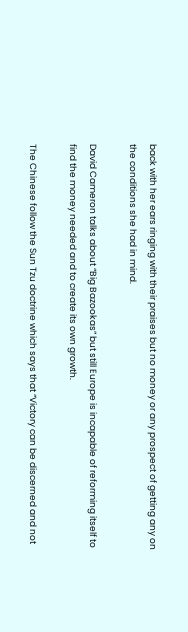back with her ears ringing with their praises but no money or any prospect of getting any on the conditions she had in mind.

David Cameron talks about “Big Bazookas” but still Europe is incapable of reforming itself to find the money needed and to create its own growth.

The Chinese follow the Sun Tzu doctrine which says that “Victory can be discerned and not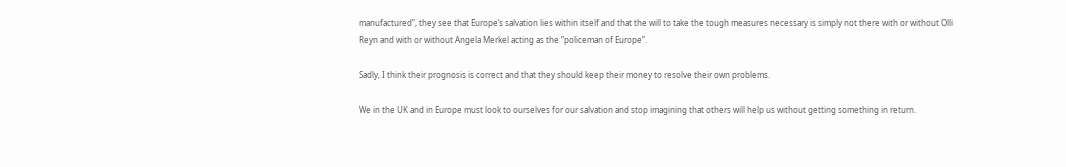manufactured”, they see that Europe’s salvation lies within itself and that the will to take the tough measures necessary is simply not there with or without Olli Reyn and with or without Angela Merkel acting as the “policeman of Europe”.

Sadly, I think their prognosis is correct and that they should keep their money to resolve their own problems.

We in the UK and in Europe must look to ourselves for our salvation and stop imagining that others will help us without getting something in return.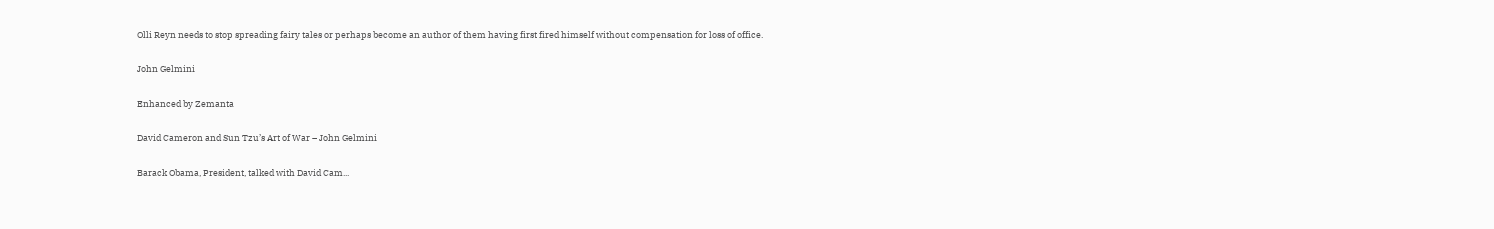Olli Reyn needs to stop spreading fairy tales or perhaps become an author of them having first fired himself without compensation for loss of office.

John Gelmini

Enhanced by Zemanta

David Cameron and Sun Tzu’s Art of War – John Gelmini

Barack Obama, President, talked with David Cam...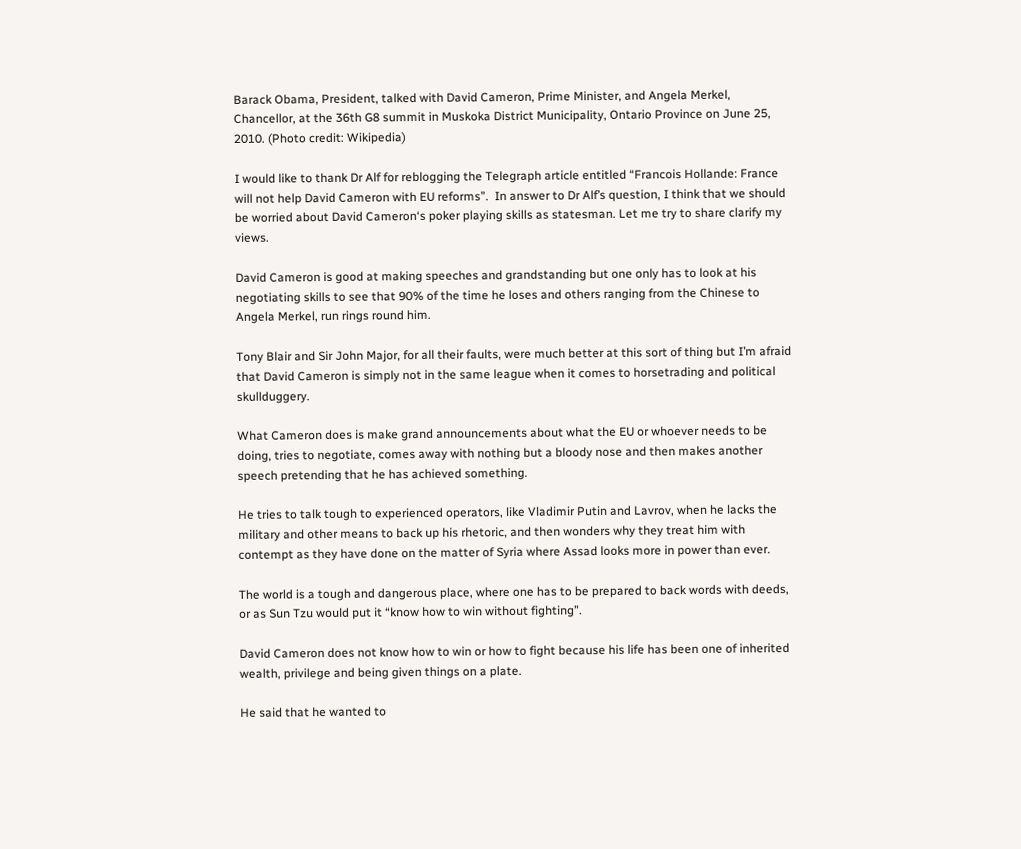Barack Obama, President, talked with David Cameron, Prime Minister, and Angela Merkel, Chancellor, at the 36th G8 summit in Muskoka District Municipality, Ontario Province on June 25, 2010. (Photo credit: Wikipedia)

I would like to thank Dr Alf for reblogging the Telegraph article entitled “Francois Hollande: France will not help David Cameron with EU reforms”.  In answer to Dr Alf’s question, I think that we should be worried about David Cameron‘s poker playing skills as statesman. Let me try to share clarify my views.

David Cameron is good at making speeches and grandstanding but one only has to look at his negotiating skills to see that 90% of the time he loses and others ranging from the Chinese to Angela Merkel, run rings round him.

Tony Blair and Sir John Major, for all their faults, were much better at this sort of thing but I’m afraid that David Cameron is simply not in the same league when it comes to horsetrading and political skullduggery.

What Cameron does is make grand announcements about what the EU or whoever needs to be doing, tries to negotiate, comes away with nothing but a bloody nose and then makes another speech pretending that he has achieved something.

He tries to talk tough to experienced operators, like Vladimir Putin and Lavrov, when he lacks the military and other means to back up his rhetoric, and then wonders why they treat him with contempt as they have done on the matter of Syria where Assad looks more in power than ever.

The world is a tough and dangerous place, where one has to be prepared to back words with deeds, or as Sun Tzu would put it “know how to win without fighting”.

David Cameron does not know how to win or how to fight because his life has been one of inherited wealth, privilege and being given things on a plate.

He said that he wanted to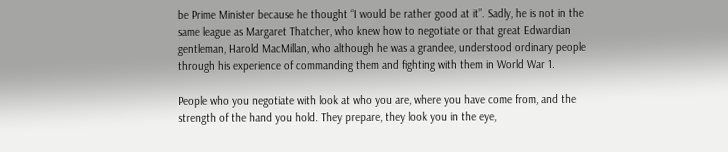be Prime Minister because he thought “I would be rather good at it”. Sadly, he is not in the same league as Margaret Thatcher, who knew how to negotiate or that great Edwardian gentleman, Harold MacMillan, who although he was a grandee, understood ordinary people through his experience of commanding them and fighting with them in World War 1.

People who you negotiate with look at who you are, where you have come from, and the strength of the hand you hold. They prepare, they look you in the eye,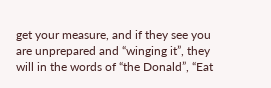get your measure, and if they see you are unprepared and “winging it”, they will in the words of “the Donald”, “Eat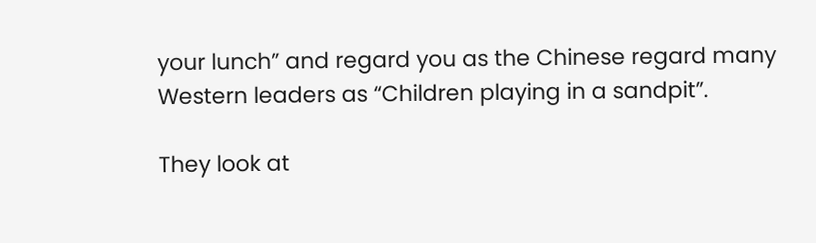your lunch” and regard you as the Chinese regard many Western leaders as “Children playing in a sandpit”.

They look at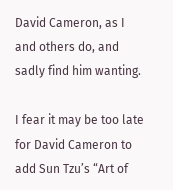David Cameron, as I and others do, and sadly find him wanting.

I fear it may be too late for David Cameron to add Sun Tzu’s “Art of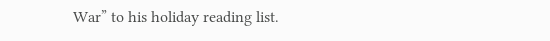War” to his holiday reading list.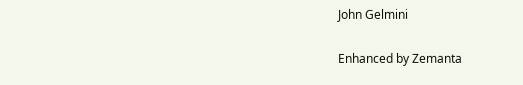John Gelmini

Enhanced by Zemanta